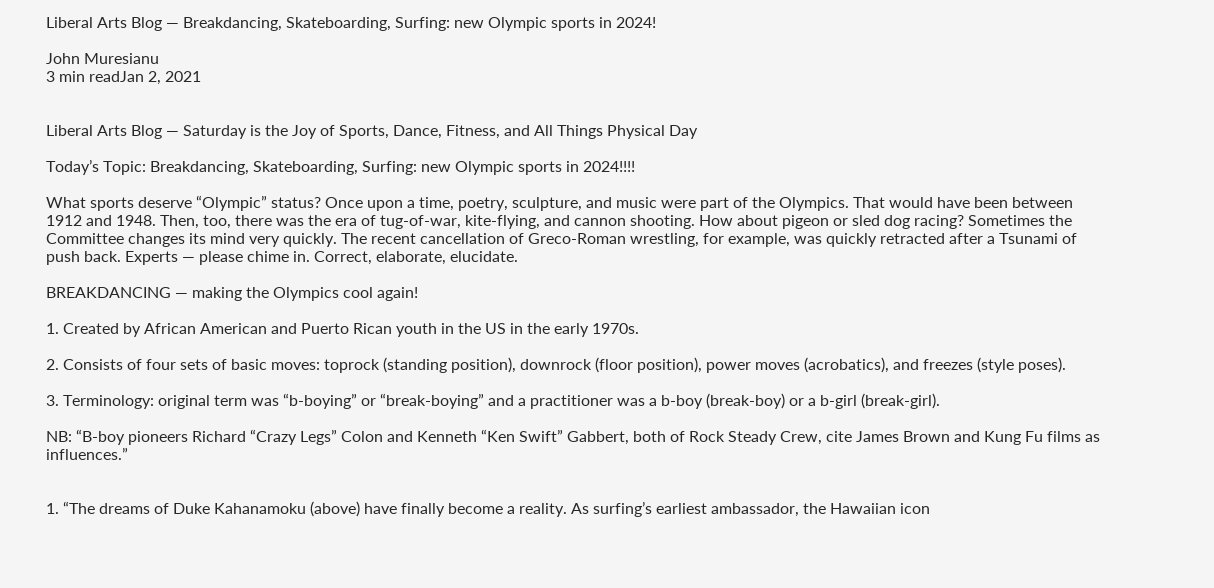Liberal Arts Blog — Breakdancing, Skateboarding, Surfing: new Olympic sports in 2024!

John Muresianu
3 min readJan 2, 2021


Liberal Arts Blog — Saturday is the Joy of Sports, Dance, Fitness, and All Things Physical Day

Today’s Topic: Breakdancing, Skateboarding, Surfing: new Olympic sports in 2024!!!!

What sports deserve “Olympic” status? Once upon a time, poetry, sculpture, and music were part of the Olympics. That would have been between 1912 and 1948. Then, too, there was the era of tug-of-war, kite-flying, and cannon shooting. How about pigeon or sled dog racing? Sometimes the Committee changes its mind very quickly. The recent cancellation of Greco-Roman wrestling, for example, was quickly retracted after a Tsunami of push back. Experts — please chime in. Correct, elaborate, elucidate.

BREAKDANCING — making the Olympics cool again!

1. Created by African American and Puerto Rican youth in the US in the early 1970s.

2. Consists of four sets of basic moves: toprock (standing position), downrock (floor position), power moves (acrobatics), and freezes (style poses).

3. Terminology: original term was “b-boying” or “break-boying” and a practitioner was a b-boy (break-boy) or a b-girl (break-girl).

NB: “B-boy pioneers Richard “Crazy Legs” Colon and Kenneth “Ken Swift” Gabbert, both of Rock Steady Crew, cite James Brown and Kung Fu films as influences.”


1. “The dreams of Duke Kahanamoku (above) have finally become a reality. As surfing’s earliest ambassador, the Hawaiian icon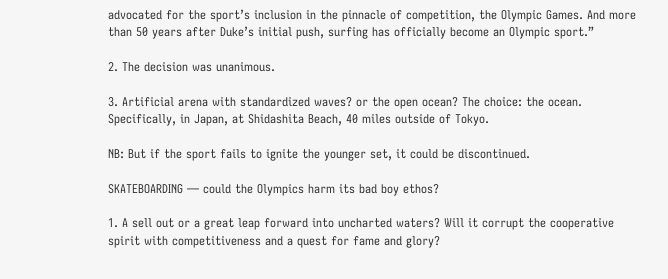advocated for the sport’s inclusion in the pinnacle of competition, the Olympic Games. And more than 50 years after Duke’s initial push, surfing has officially become an Olympic sport.”

2. The decision was unanimous.

3. Artificial arena with standardized waves? or the open ocean? The choice: the ocean. Specifically, in Japan, at Shidashita Beach, 40 miles outside of Tokyo.

NB: But if the sport fails to ignite the younger set, it could be discontinued.

SKATEBOARDING — could the Olympics harm its bad boy ethos?

1. A sell out or a great leap forward into uncharted waters? Will it corrupt the cooperative spirit with competitiveness and a quest for fame and glory?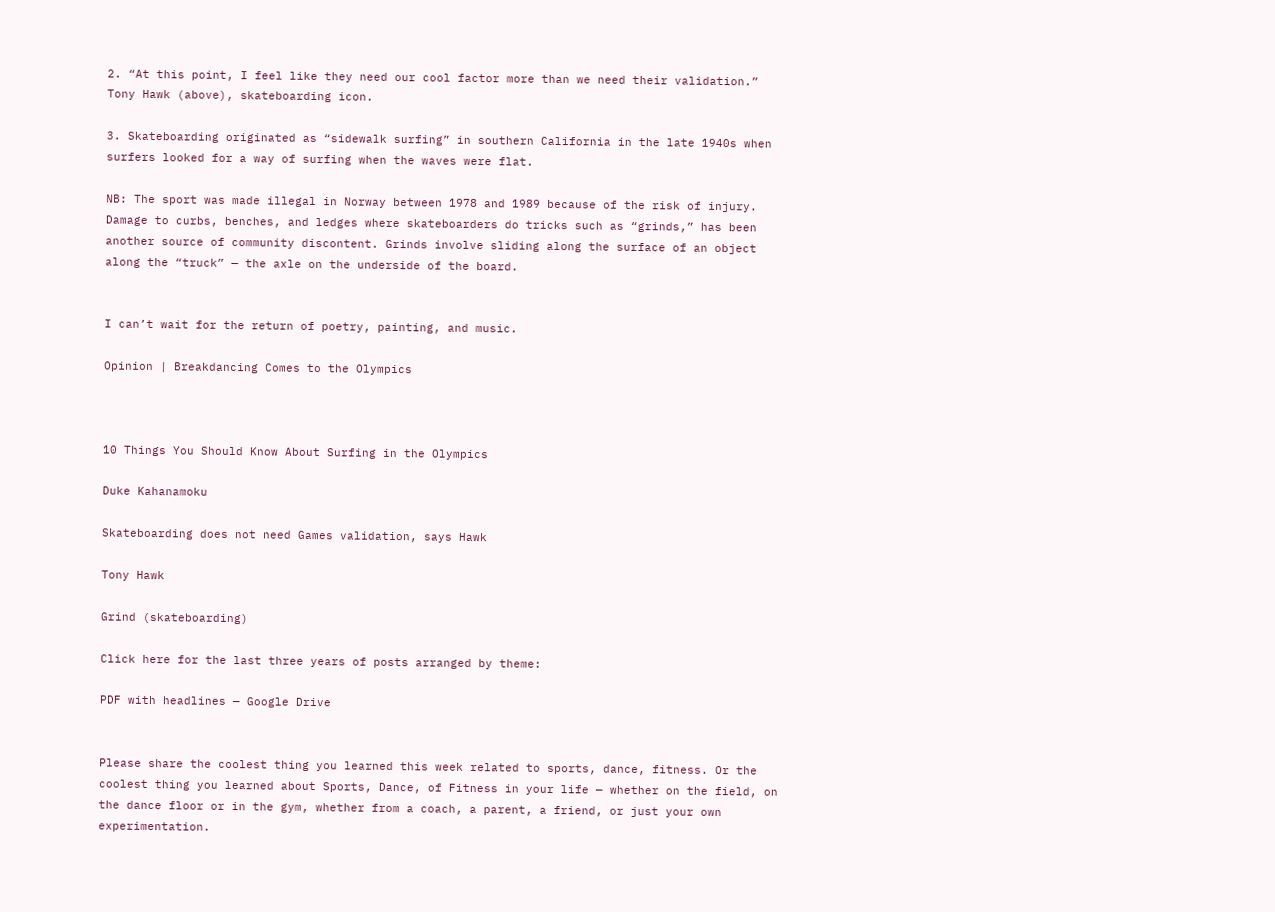2. “At this point, I feel like they need our cool factor more than we need their validation.” Tony Hawk (above), skateboarding icon.

3. Skateboarding originated as “sidewalk surfing” in southern California in the late 1940s when surfers looked for a way of surfing when the waves were flat.

NB: The sport was made illegal in Norway between 1978 and 1989 because of the risk of injury. Damage to curbs, benches, and ledges where skateboarders do tricks such as “grinds,” has been another source of community discontent. Grinds involve sliding along the surface of an object along the “truck” — the axle on the underside of the board.


I can’t wait for the return of poetry, painting, and music.

Opinion | Breakdancing Comes to the Olympics



10 Things You Should Know About Surfing in the Olympics

Duke Kahanamoku

Skateboarding does not need Games validation, says Hawk

Tony Hawk

Grind (skateboarding)

Click here for the last three years of posts arranged by theme:

PDF with headlines — Google Drive


Please share the coolest thing you learned this week related to sports, dance, fitness. Or the coolest thing you learned about Sports, Dance, of Fitness in your life — whether on the field, on the dance floor or in the gym, whether from a coach, a parent, a friend, or just your own experimentation.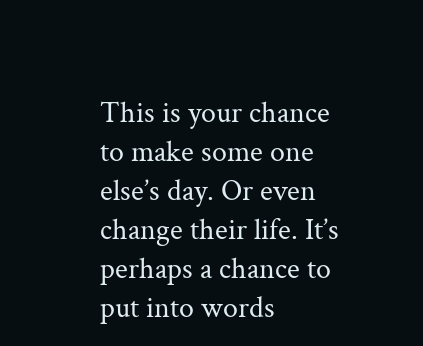This is your chance to make some one else’s day. Or even change their life. It’s perhaps a chance to put into words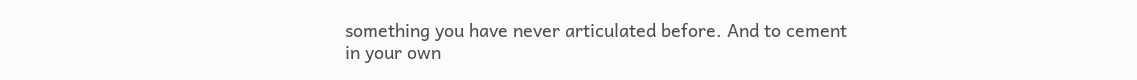something you have never articulated before. And to cement in your own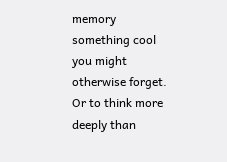memory something cool you might otherwise forget. Or to think more deeply than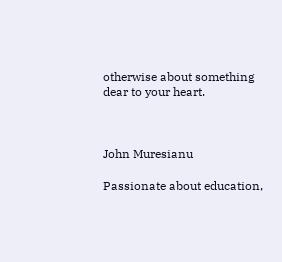otherwise about something dear to your heart.



John Muresianu

Passionate about education,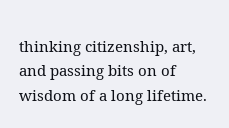thinking citizenship, art, and passing bits on of wisdom of a long lifetime.